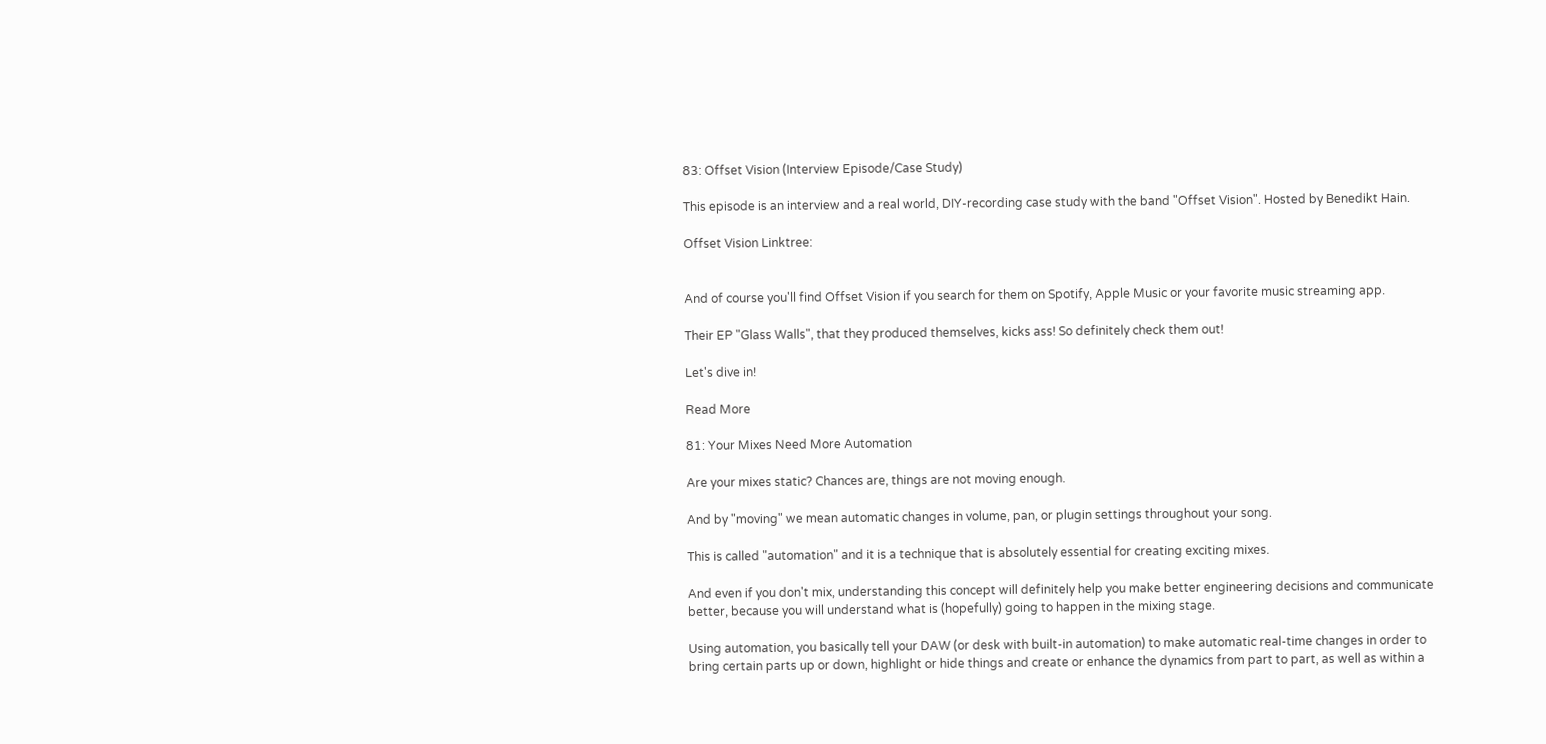83: Offset Vision (Interview Episode/Case Study)

This episode is an interview and a real world, DIY-recording case study with the band "Offset Vision". Hosted by Benedikt Hain.

Offset Vision Linktree:


And of course you'll find Offset Vision if you search for them on Spotify, Apple Music or your favorite music streaming app.

Their EP "Glass Walls", that they produced themselves, kicks ass! So definitely check them out!

Let's dive in!

Read More

81: Your Mixes Need More Automation

Are your mixes static? Chances are, things are not moving enough.

And by "moving" we mean automatic changes in volume, pan, or plugin settings throughout your song.

This is called "automation" and it is a technique that is absolutely essential for creating exciting mixes.

And even if you don't mix, understanding this concept will definitely help you make better engineering decisions and communicate better, because you will understand what is (hopefully) going to happen in the mixing stage.

Using automation, you basically tell your DAW (or desk with built-in automation) to make automatic real-time changes in order to bring certain parts up or down, highlight or hide things and create or enhance the dynamics from part to part, as well as within a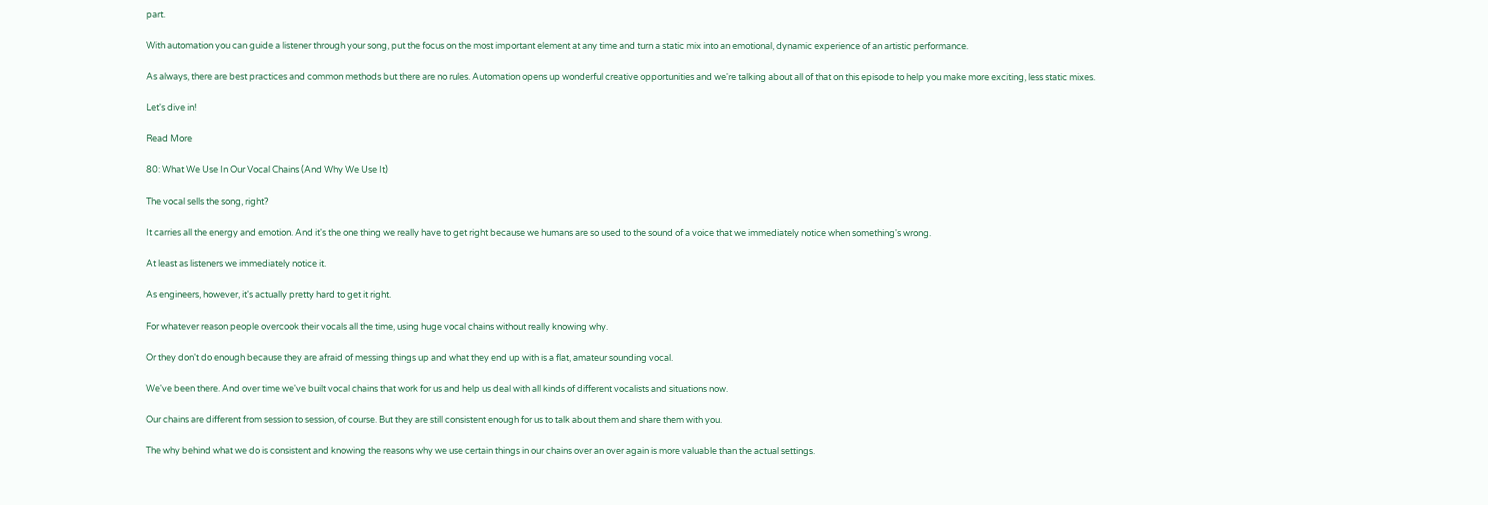part.

With automation you can guide a listener through your song, put the focus on the most important element at any time and turn a static mix into an emotional, dynamic experience of an artistic performance.

As always, there are best practices and common methods but there are no rules. Automation opens up wonderful creative opportunities and we're talking about all of that on this episode to help you make more exciting, less static mixes.

Let's dive in!

Read More

80: What We Use In Our Vocal Chains (And Why We Use It)

The vocal sells the song, right?

It carries all the energy and emotion. And it's the one thing we really have to get right because we humans are so used to the sound of a voice that we immediately notice when something's wrong.

At least as listeners we immediately notice it.

As engineers, however, it's actually pretty hard to get it right.

For whatever reason people overcook their vocals all the time, using huge vocal chains without really knowing why.

Or they don't do enough because they are afraid of messing things up and what they end up with is a flat, amateur sounding vocal.

We've been there. And over time we've built vocal chains that work for us and help us deal with all kinds of different vocalists and situations now.

Our chains are different from session to session, of course. But they are still consistent enough for us to talk about them and share them with you.

The why behind what we do is consistent and knowing the reasons why we use certain things in our chains over an over again is more valuable than the actual settings.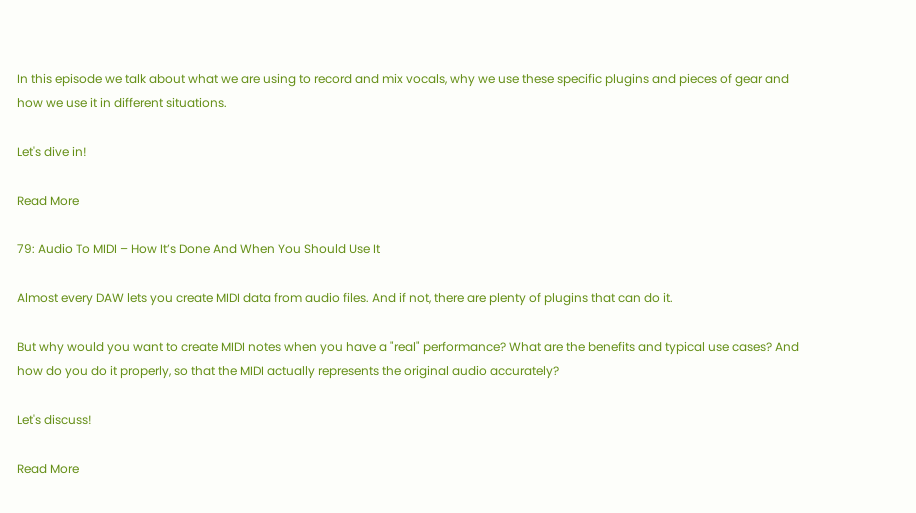In this episode we talk about what we are using to record and mix vocals, why we use these specific plugins and pieces of gear and how we use it in different situations.

Let's dive in!

Read More

79: Audio To MIDI – How It’s Done And When You Should Use It

Almost every DAW lets you create MIDI data from audio files. And if not, there are plenty of plugins that can do it.

But why would you want to create MIDI notes when you have a "real" performance? What are the benefits and typical use cases? And how do you do it properly, so that the MIDI actually represents the original audio accurately?

Let's discuss!

Read More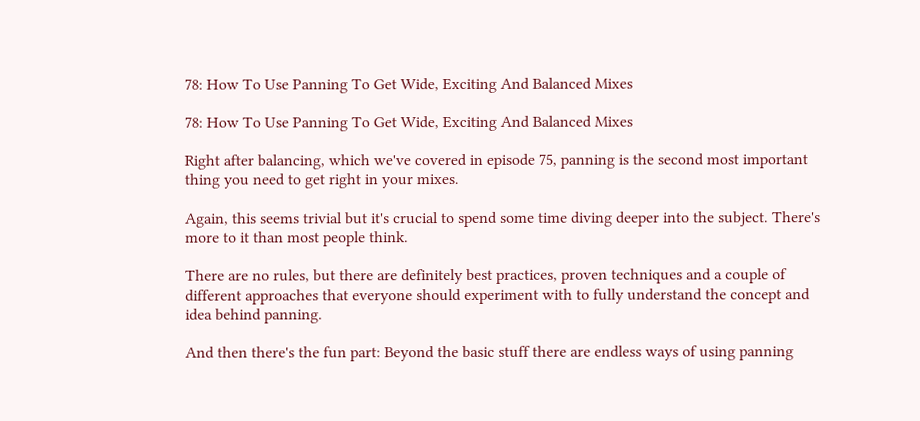78: How To Use Panning To Get Wide, Exciting And Balanced Mixes

78: How To Use Panning To Get Wide, Exciting And Balanced Mixes

Right after balancing, which we've covered in episode 75, panning is the second most important thing you need to get right in your mixes.

Again, this seems trivial but it's crucial to spend some time diving deeper into the subject. There's more to it than most people think.

There are no rules, but there are definitely best practices, proven techniques and a couple of different approaches that everyone should experiment with to fully understand the concept and idea behind panning.

And then there's the fun part: Beyond the basic stuff there are endless ways of using panning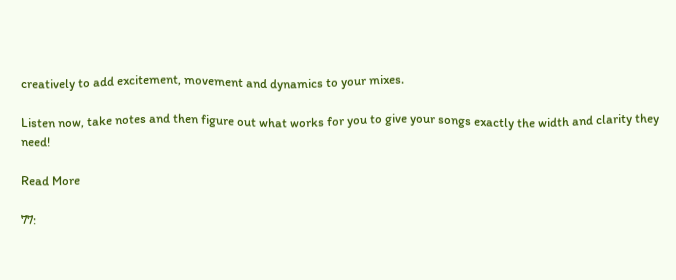creatively to add excitement, movement and dynamics to your mixes.

Listen now, take notes and then figure out what works for you to give your songs exactly the width and clarity they need!

Read More

77: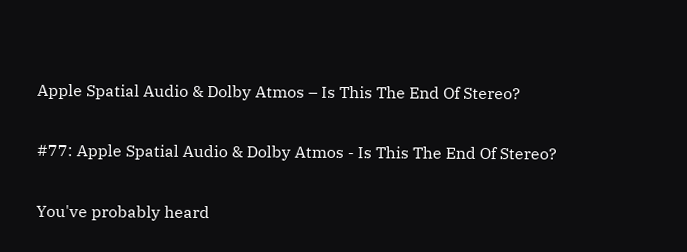Apple Spatial Audio & Dolby Atmos – Is This The End Of Stereo?

#77: Apple Spatial Audio & Dolby Atmos - Is This The End Of Stereo?

You've probably heard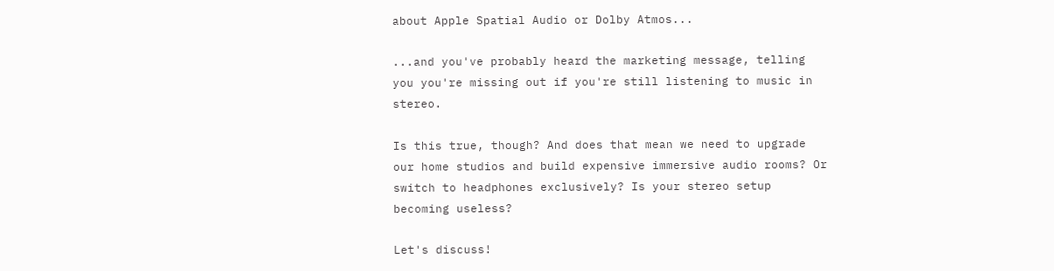about Apple Spatial Audio or Dolby Atmos...

...and you've probably heard the marketing message, telling you you're missing out if you're still listening to music in stereo.

Is this true, though? And does that mean we need to upgrade our home studios and build expensive immersive audio rooms? Or switch to headphones exclusively? Is your stereo setup becoming useless?

Let's discuss!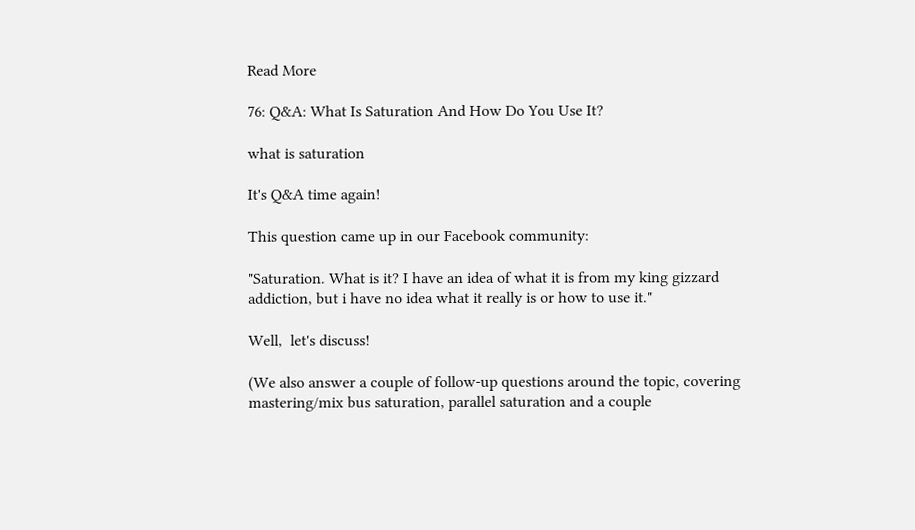Read More

76: Q&A: What Is Saturation And How Do You Use It?

what is saturation

It's Q&A time again!

This question came up in our Facebook community:

"Saturation. What is it? I have an idea of what it is from my king gizzard addiction, but i have no idea what it really is or how to use it."

Well,  let's discuss!

(We also answer a couple of follow-up questions around the topic, covering mastering/mix bus saturation, parallel saturation and a couple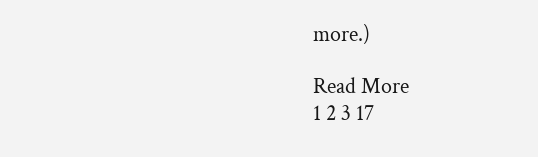more.)

Read More
1 2 3 17